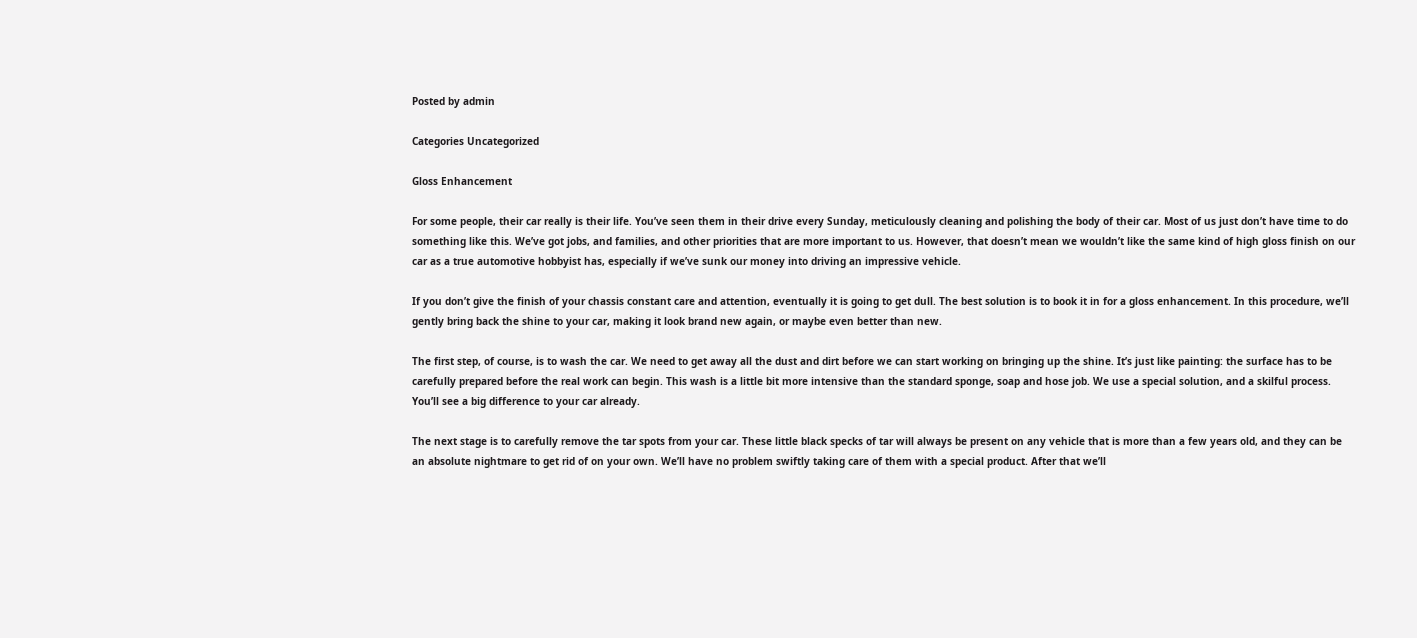Posted by admin

Categories Uncategorized

Gloss Enhancement

For some people, their car really is their life. You’ve seen them in their drive every Sunday, meticulously cleaning and polishing the body of their car. Most of us just don’t have time to do something like this. We’ve got jobs, and families, and other priorities that are more important to us. However, that doesn’t mean we wouldn’t like the same kind of high gloss finish on our car as a true automotive hobbyist has, especially if we’ve sunk our money into driving an impressive vehicle.

If you don’t give the finish of your chassis constant care and attention, eventually it is going to get dull. The best solution is to book it in for a gloss enhancement. In this procedure, we’ll gently bring back the shine to your car, making it look brand new again, or maybe even better than new.

The first step, of course, is to wash the car. We need to get away all the dust and dirt before we can start working on bringing up the shine. It’s just like painting: the surface has to be carefully prepared before the real work can begin. This wash is a little bit more intensive than the standard sponge, soap and hose job. We use a special solution, and a skilful process. You’ll see a big difference to your car already.

The next stage is to carefully remove the tar spots from your car. These little black specks of tar will always be present on any vehicle that is more than a few years old, and they can be an absolute nightmare to get rid of on your own. We’ll have no problem swiftly taking care of them with a special product. After that we’ll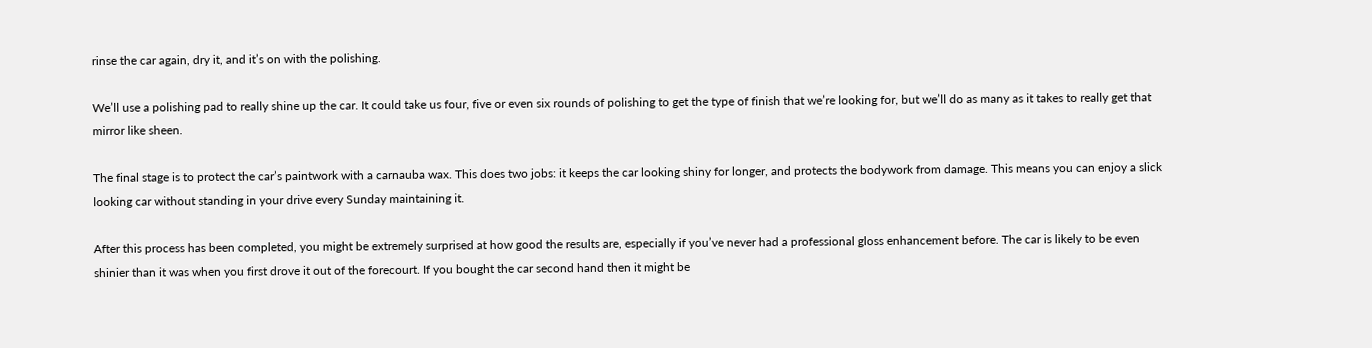rinse the car again, dry it, and it’s on with the polishing.

We’ll use a polishing pad to really shine up the car. It could take us four, five or even six rounds of polishing to get the type of finish that we’re looking for, but we’ll do as many as it takes to really get that mirror like sheen.

The final stage is to protect the car’s paintwork with a carnauba wax. This does two jobs: it keeps the car looking shiny for longer, and protects the bodywork from damage. This means you can enjoy a slick looking car without standing in your drive every Sunday maintaining it.

After this process has been completed, you might be extremely surprised at how good the results are, especially if you’ve never had a professional gloss enhancement before. The car is likely to be even shinier than it was when you first drove it out of the forecourt. If you bought the car second hand then it might be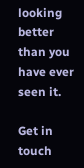looking better than you have ever seen it.

Get in touch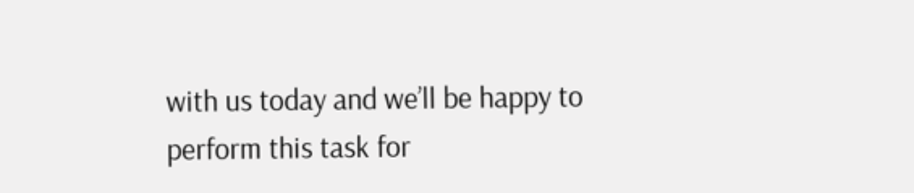with us today and we’ll be happy to perform this task for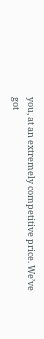you, at an extremely competitive price. We’ve got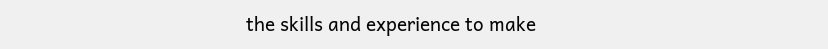the skills and experience to make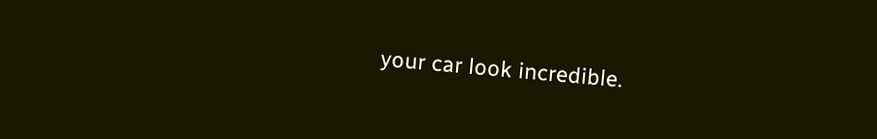your car look incredible.